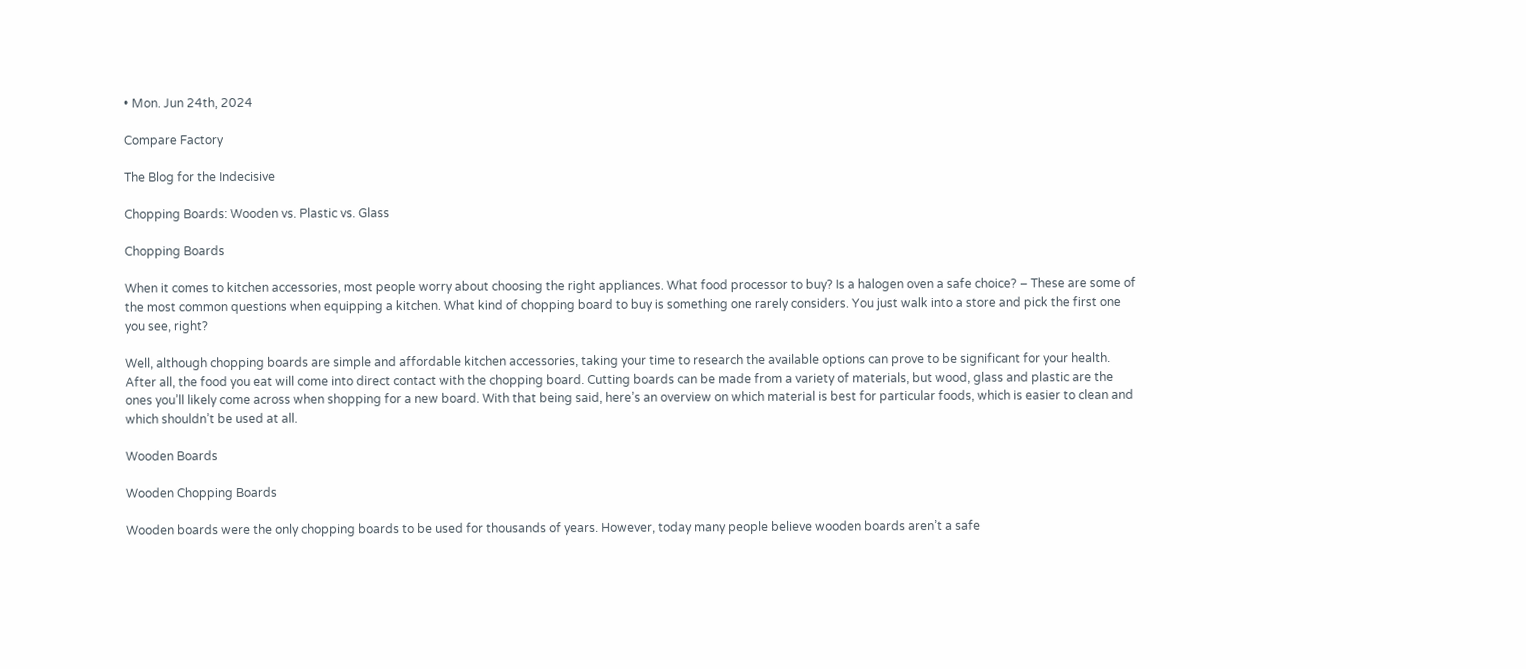• Mon. Jun 24th, 2024

Compare Factory

The Blog for the Indecisive

Chopping Boards: Wooden vs. Plastic vs. Glass

Chopping Boards

When it comes to kitchen accessories, most people worry about choosing the right appliances. What food processor to buy? Is a halogen oven a safe choice? – These are some of the most common questions when equipping a kitchen. What kind of chopping board to buy is something one rarely considers. You just walk into a store and pick the first one you see, right?

Well, although chopping boards are simple and affordable kitchen accessories, taking your time to research the available options can prove to be significant for your health. After all, the food you eat will come into direct contact with the chopping board. Cutting boards can be made from a variety of materials, but wood, glass and plastic are the ones you’ll likely come across when shopping for a new board. With that being said, here’s an overview on which material is best for particular foods, which is easier to clean and which shouldn’t be used at all.

Wooden Boards

Wooden Chopping Boards

Wooden boards were the only chopping boards to be used for thousands of years. However, today many people believe wooden boards aren’t a safe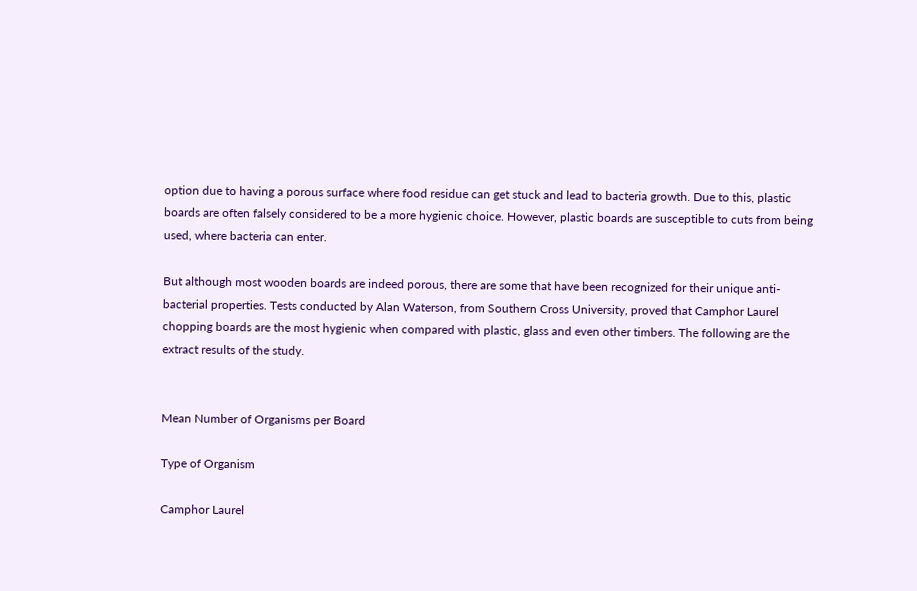option due to having a porous surface where food residue can get stuck and lead to bacteria growth. Due to this, plastic boards are often falsely considered to be a more hygienic choice. However, plastic boards are susceptible to cuts from being used, where bacteria can enter.

But although most wooden boards are indeed porous, there are some that have been recognized for their unique anti-bacterial properties. Tests conducted by Alan Waterson, from Southern Cross University, proved that Camphor Laurel chopping boards are the most hygienic when compared with plastic, glass and even other timbers. The following are the extract results of the study.


Mean Number of Organisms per Board

Type of Organism

Camphor Laurel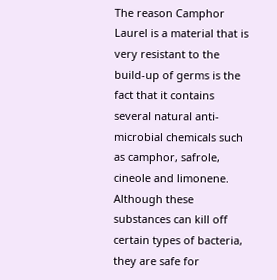The reason Camphor Laurel is a material that is very resistant to the build-up of germs is the fact that it contains several natural anti-microbial chemicals such as camphor, safrole, cineole and limonene. Although these substances can kill off certain types of bacteria, they are safe for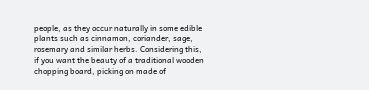people, as they occur naturally in some edible plants such as cinnamon, coriander, sage, rosemary and similar herbs. Considering this, if you want the beauty of a traditional wooden chopping board, picking on made of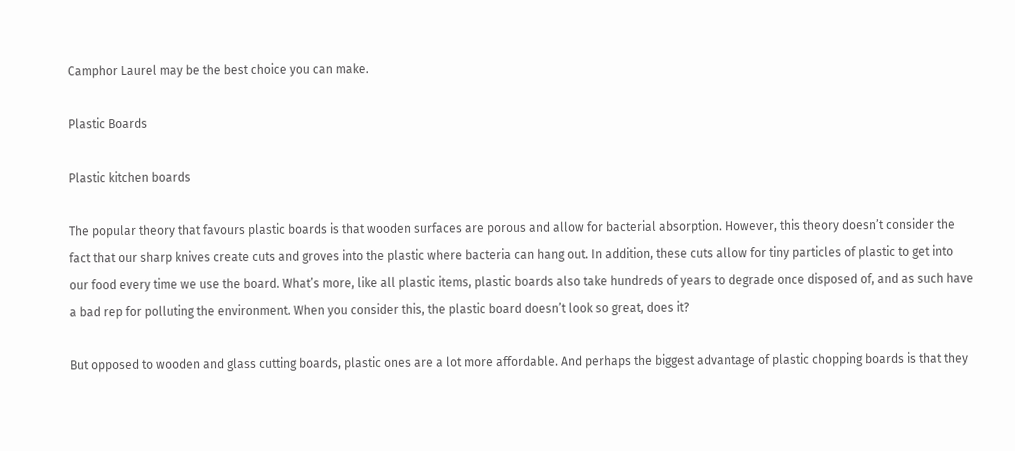Camphor Laurel may be the best choice you can make.

Plastic Boards

Plastic kitchen boards

The popular theory that favours plastic boards is that wooden surfaces are porous and allow for bacterial absorption. However, this theory doesn’t consider the fact that our sharp knives create cuts and groves into the plastic where bacteria can hang out. In addition, these cuts allow for tiny particles of plastic to get into our food every time we use the board. What’s more, like all plastic items, plastic boards also take hundreds of years to degrade once disposed of, and as such have a bad rep for polluting the environment. When you consider this, the plastic board doesn’t look so great, does it?

But opposed to wooden and glass cutting boards, plastic ones are a lot more affordable. And perhaps the biggest advantage of plastic chopping boards is that they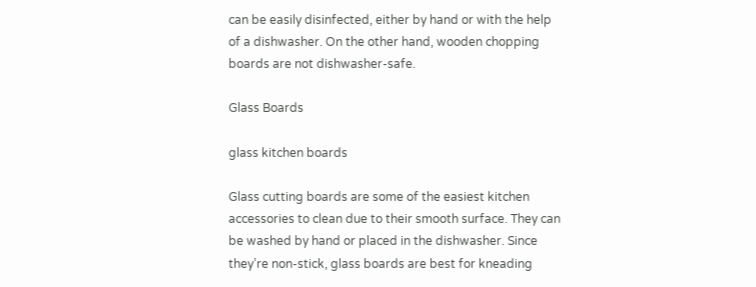can be easily disinfected, either by hand or with the help of a dishwasher. On the other hand, wooden chopping boards are not dishwasher-safe.

Glass Boards

glass kitchen boards

Glass cutting boards are some of the easiest kitchen accessories to clean due to their smooth surface. They can be washed by hand or placed in the dishwasher. Since they’re non-stick, glass boards are best for kneading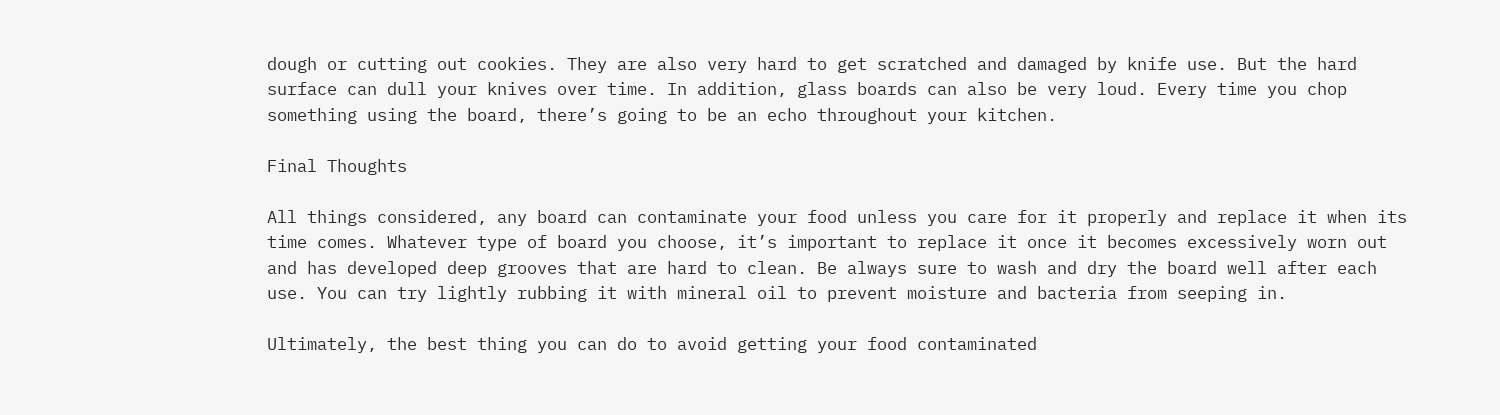dough or cutting out cookies. They are also very hard to get scratched and damaged by knife use. But the hard surface can dull your knives over time. In addition, glass boards can also be very loud. Every time you chop something using the board, there’s going to be an echo throughout your kitchen.

Final Thoughts

All things considered, any board can contaminate your food unless you care for it properly and replace it when its time comes. Whatever type of board you choose, it’s important to replace it once it becomes excessively worn out and has developed deep grooves that are hard to clean. Be always sure to wash and dry the board well after each use. You can try lightly rubbing it with mineral oil to prevent moisture and bacteria from seeping in.

Ultimately, the best thing you can do to avoid getting your food contaminated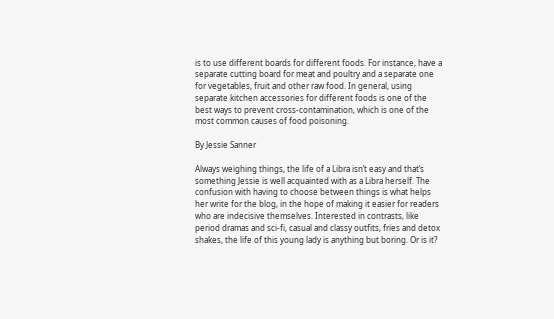is to use different boards for different foods. For instance, have a separate cutting board for meat and poultry and a separate one for vegetables, fruit and other raw food. In general, using separate kitchen accessories for different foods is one of the best ways to prevent cross-contamination, which is one of the most common causes of food poisoning.

By Jessie Sanner

Always weighing things, the life of a Libra isn’t easy and that’s something Jessie is well acquainted with as a Libra herself. The confusion with having to choose between things is what helps her write for the blog, in the hope of making it easier for readers who are indecisive themselves. Interested in contrasts, like period dramas and sci-fi, casual and classy outfits, fries and detox shakes, the life of this young lady is anything but boring. Or is it?